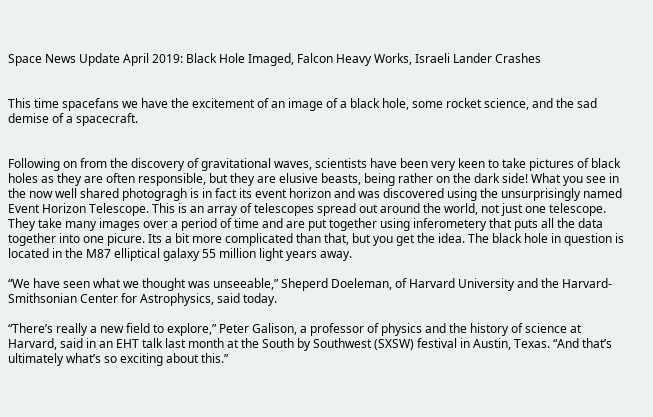Space News Update April 2019: Black Hole Imaged, Falcon Heavy Works, Israeli Lander Crashes


This time spacefans we have the excitement of an image of a black hole, some rocket science, and the sad demise of a spacecraft.


Following on from the discovery of gravitational waves, scientists have been very keen to take pictures of black holes as they are often responsible, but they are elusive beasts, being rather on the dark side! What you see in the now well shared photogragh is in fact its event horizon and was discovered using the unsurprisingly named Event Horizon Telescope. This is an array of telescopes spread out around the world, not just one telescope. They take many images over a period of time and are put together using inferometery that puts all the data together into one picure. Its a bit more complicated than that, but you get the idea. The black hole in question is located in the M87 elliptical galaxy 55 million light years away.

“We have seen what we thought was unseeable,” Sheperd Doeleman, of Harvard University and the Harvard-Smithsonian Center for Astrophysics, said today.

“There’s really a new field to explore,” Peter Galison, a professor of physics and the history of science at Harvard, said in an EHT talk last month at the South by Southwest (SXSW) festival in Austin, Texas. “And that’s ultimately what’s so exciting about this.”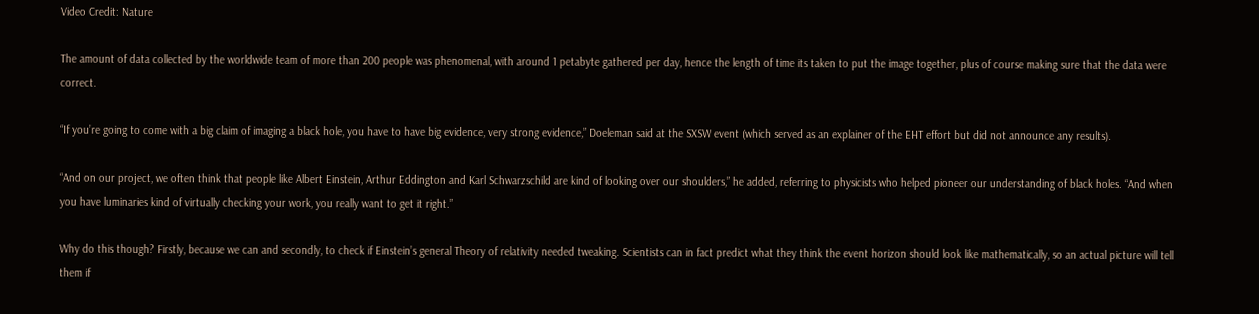Video Credit: Nature

The amount of data collected by the worldwide team of more than 200 people was phenomenal, with around 1 petabyte gathered per day, hence the length of time its taken to put the image together, plus of course making sure that the data were correct.

“If you’re going to come with a big claim of imaging a black hole, you have to have big evidence, very strong evidence,” Doeleman said at the SXSW event (which served as an explainer of the EHT effort but did not announce any results).

“And on our project, we often think that people like Albert Einstein, Arthur Eddington and Karl Schwarzschild are kind of looking over our shoulders,” he added, referring to physicists who helped pioneer our understanding of black holes. “And when you have luminaries kind of virtually checking your work, you really want to get it right.”

Why do this though? Firstly, because we can and secondly, to check if Einstein’s general Theory of relativity needed tweaking. Scientists can in fact predict what they think the event horizon should look like mathematically, so an actual picture will tell them if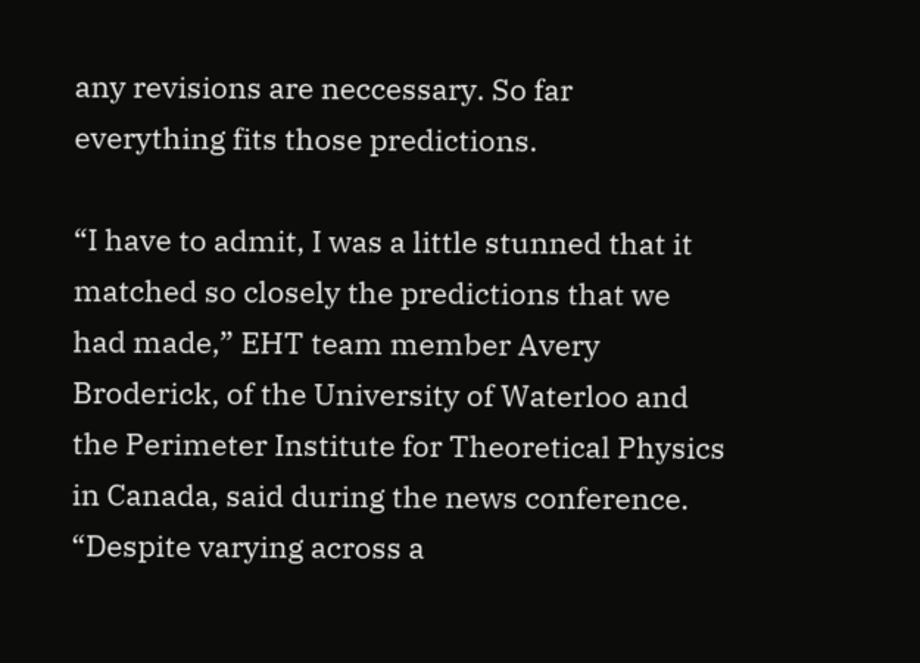any revisions are neccessary. So far everything fits those predictions.

“I have to admit, I was a little stunned that it matched so closely the predictions that we had made,” EHT team member Avery Broderick, of the University of Waterloo and the Perimeter Institute for Theoretical Physics in Canada, said during the news conference. “Despite varying across a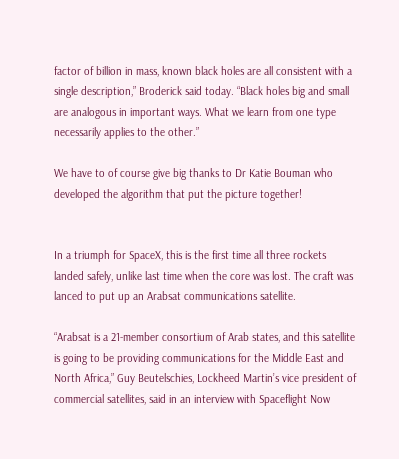factor of billion in mass, known black holes are all consistent with a single description,” Broderick said today. “Black holes big and small are analogous in important ways. What we learn from one type necessarily applies to the other.”

We have to of course give big thanks to Dr Katie Bouman who developed the algorithm that put the picture together!


In a triumph for SpaceX, this is the first time all three rockets landed safely, unlike last time when the core was lost. The craft was lanced to put up an Arabsat communications satellite.

“Arabsat is a 21-member consortium of Arab states, and this satellite is going to be providing communications for the Middle East and North Africa,” Guy Beutelschies, Lockheed Martin’s vice president of commercial satellites, said in an interview with Spaceflight Now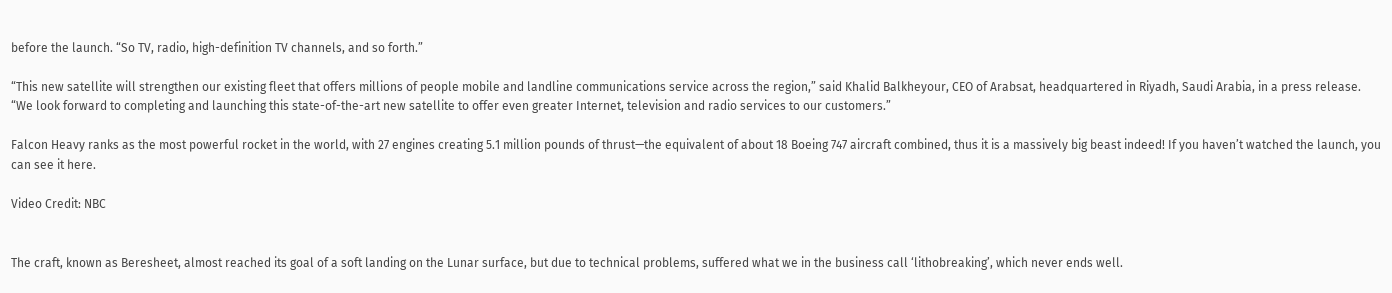before the launch. “So TV, radio, high-definition TV channels, and so forth.”

“This new satellite will strengthen our existing fleet that offers millions of people mobile and landline communications service across the region,” said Khalid Balkheyour, CEO of Arabsat, headquartered in Riyadh, Saudi Arabia, in a press release. “We look forward to completing and launching this state-of-the-art new satellite to offer even greater Internet, television and radio services to our customers.”

Falcon Heavy ranks as the most powerful rocket in the world, with 27 engines creating 5.1 million pounds of thrust—the equivalent of about 18 Boeing 747 aircraft combined, thus it is a massively big beast indeed! If you haven’t watched the launch, you can see it here.

Video Credit: NBC


The craft, known as Beresheet, almost reached its goal of a soft landing on the Lunar surface, but due to technical problems, suffered what we in the business call ‘lithobreaking’, which never ends well.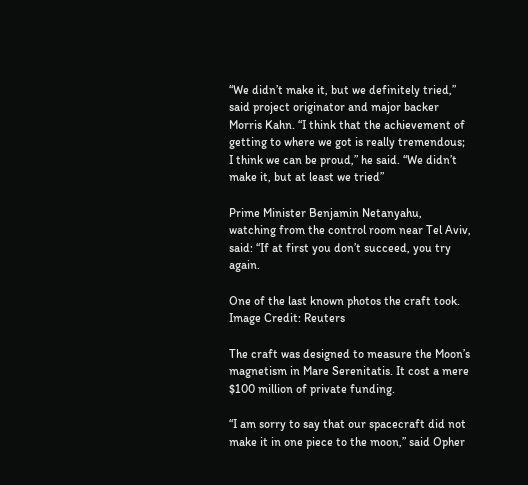“We didn’t make it, but we definitely tried,” said project originator and major backer Morris Kahn. “I think that the achievement of getting to where we got is really tremendous; I think we can be proud,” he said. “We didn’t make it, but at least we tried”

Prime Minister Benjamin Netanyahu, watching from the control room near Tel Aviv, said: “If at first you don’t succeed, you try again.

One of the last known photos the craft took. Image Credit: Reuters

The craft was designed to measure the Moon’s magnetism in Mare Serenitatis. It cost a mere $100 million of private funding.

“I am sorry to say that our spacecraft did not make it in one piece to the moon,” said Opher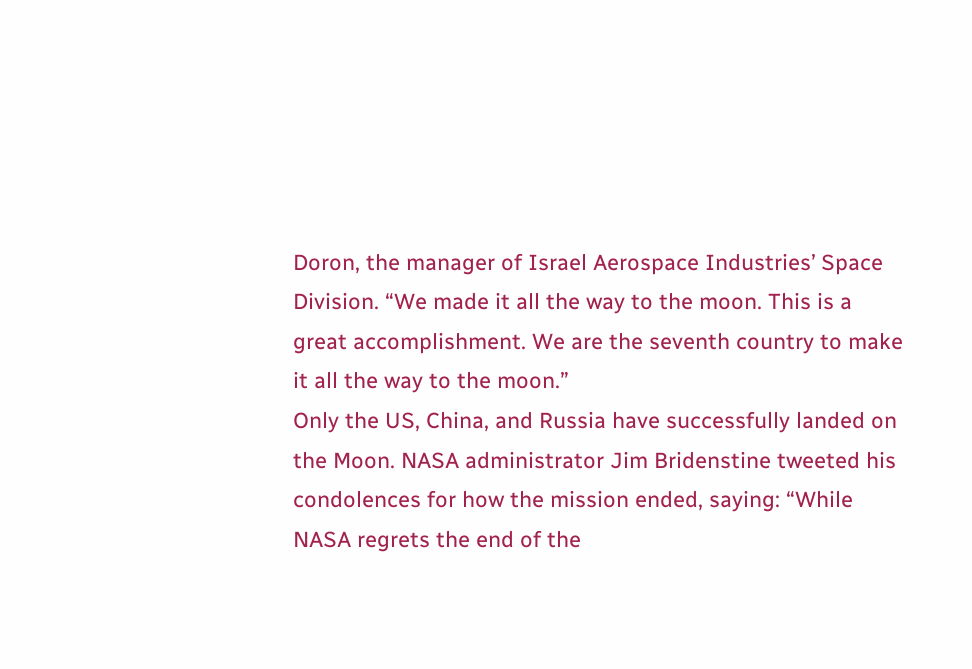Doron, the manager of Israel Aerospace Industries’ Space Division. “We made it all the way to the moon. This is a great accomplishment. We are the seventh country to make it all the way to the moon.”
Only the US, China, and Russia have successfully landed on the Moon. NASA administrator Jim Bridenstine tweeted his condolences for how the mission ended, saying: “While NASA regrets the end of the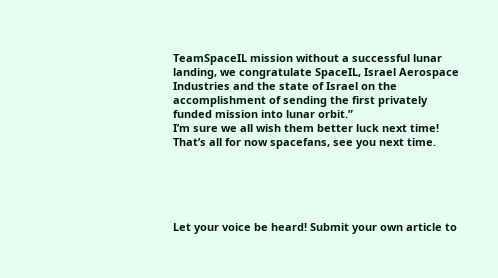TeamSpaceIL mission without a successful lunar landing, we congratulate SpaceIL, Israel Aerospace Industries and the state of Israel on the accomplishment of sending the first privately funded mission into lunar orbit.”
I’m sure we all wish them better luck next time!
That’s all for now spacefans, see you next time.





Let your voice be heard! Submit your own article to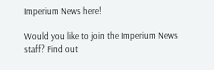Imperium News here!

Would you like to join the Imperium News staff? Find out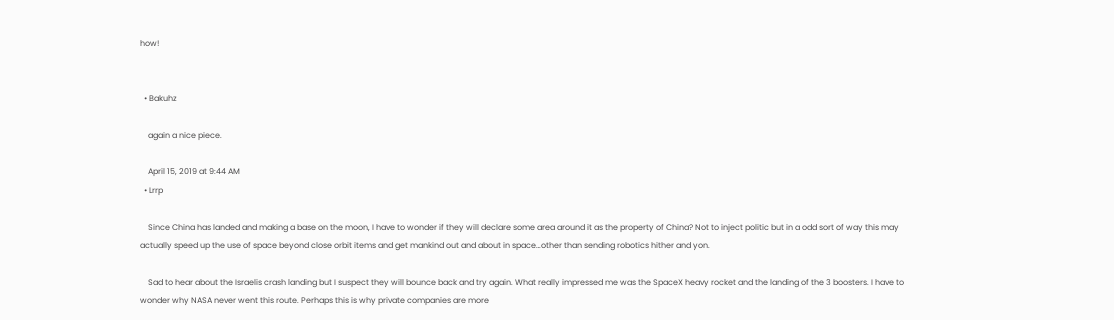how!


  • Bakuhz

    again a nice piece.

    April 15, 2019 at 9:44 AM
  • Lrrp

    Since China has landed and making a base on the moon, I have to wonder if they will declare some area around it as the property of China? Not to inject politic but in a odd sort of way this may actually speed up the use of space beyond close orbit items and get mankind out and about in space…other than sending robotics hither and yon.

    Sad to hear about the Israelis crash landing but I suspect they will bounce back and try again. What really impressed me was the SpaceX heavy rocket and the landing of the 3 boosters. I have to wonder why NASA never went this route. Perhaps this is why private companies are more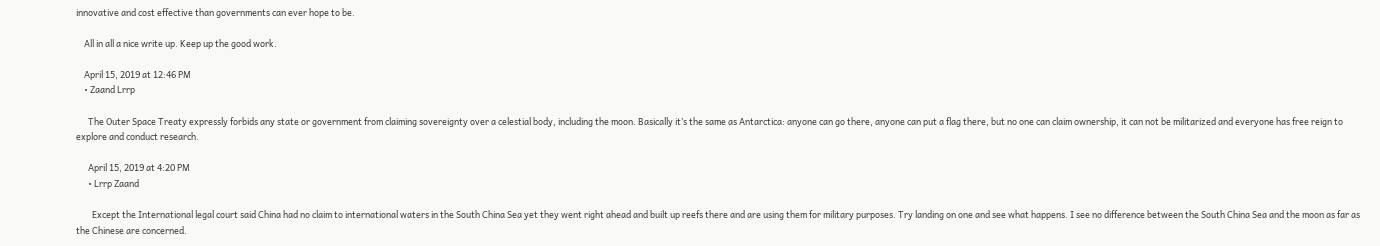innovative and cost effective than governments can ever hope to be.

    All in all a nice write up. Keep up the good work.

    April 15, 2019 at 12:46 PM
    • Zaand Lrrp

      The Outer Space Treaty expressly forbids any state or government from claiming sovereignty over a celestial body, including the moon. Basically it’s the same as Antarctica: anyone can go there, anyone can put a flag there, but no one can claim ownership, it can not be militarized and everyone has free reign to explore and conduct research.

      April 15, 2019 at 4:20 PM
      • Lrrp Zaand

        Except the International legal court said China had no claim to international waters in the South China Sea yet they went right ahead and built up reefs there and are using them for military purposes. Try landing on one and see what happens. I see no difference between the South China Sea and the moon as far as the Chinese are concerned.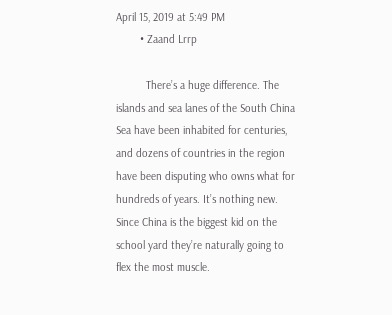April 15, 2019 at 5:49 PM
        • Zaand Lrrp

          There’s a huge difference. The islands and sea lanes of the South China Sea have been inhabited for centuries, and dozens of countries in the region have been disputing who owns what for hundreds of years. It’s nothing new. Since China is the biggest kid on the school yard they’re naturally going to flex the most muscle.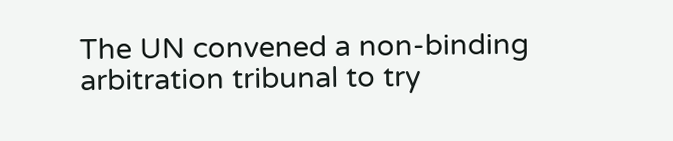The UN convened a non-binding arbitration tribunal to try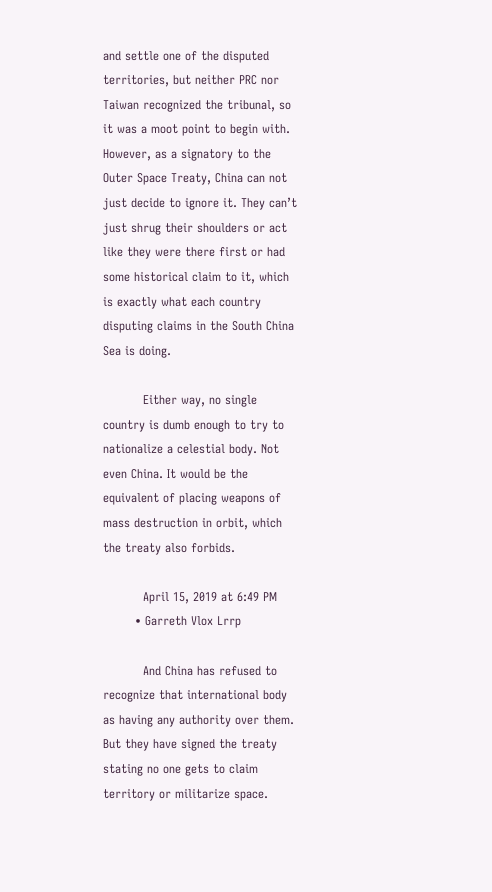and settle one of the disputed territories, but neither PRC nor Taiwan recognized the tribunal, so it was a moot point to begin with. However, as a signatory to the Outer Space Treaty, China can not just decide to ignore it. They can’t just shrug their shoulders or act like they were there first or had some historical claim to it, which is exactly what each country disputing claims in the South China Sea is doing.

          Either way, no single country is dumb enough to try to nationalize a celestial body. Not even China. It would be the equivalent of placing weapons of mass destruction in orbit, which the treaty also forbids.

          April 15, 2019 at 6:49 PM
        • Garreth Vlox Lrrp

          And China has refused to recognize that international body as having any authority over them. But they have signed the treaty stating no one gets to claim territory or militarize space.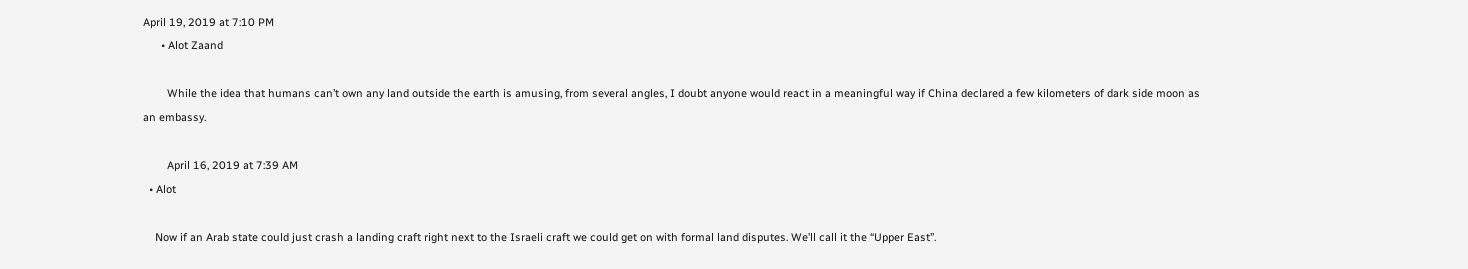April 19, 2019 at 7:10 PM
      • Alot Zaand

        While the idea that humans can’t own any land outside the earth is amusing, from several angles, I doubt anyone would react in a meaningful way if China declared a few kilometers of dark side moon as an embassy.

        April 16, 2019 at 7:39 AM
  • Alot

    Now if an Arab state could just crash a landing craft right next to the Israeli craft we could get on with formal land disputes. We’ll call it the “Upper East”.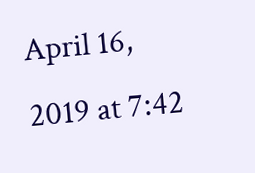April 16, 2019 at 7:42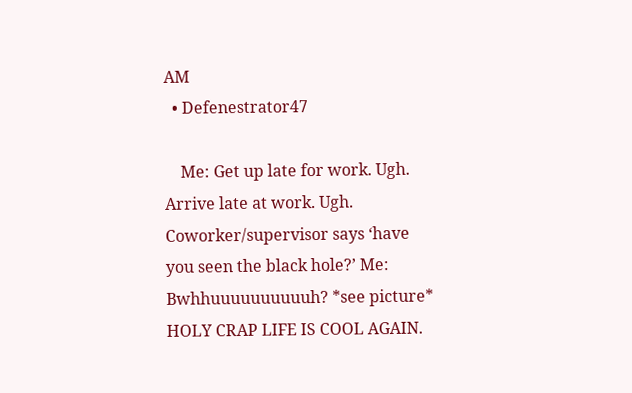AM
  • Defenestrator47

    Me: Get up late for work. Ugh. Arrive late at work. Ugh. Coworker/supervisor says ‘have you seen the black hole?’ Me: Bwhhuuuuuuuuuuh? *see picture* HOLY CRAP LIFE IS COOL AGAIN.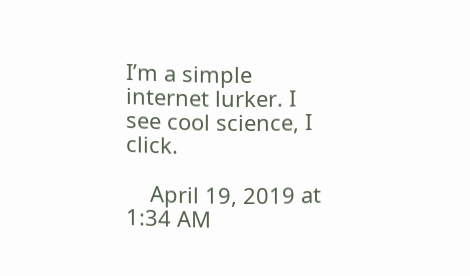I’m a simple internet lurker. I see cool science, I click.

    April 19, 2019 at 1:34 AM